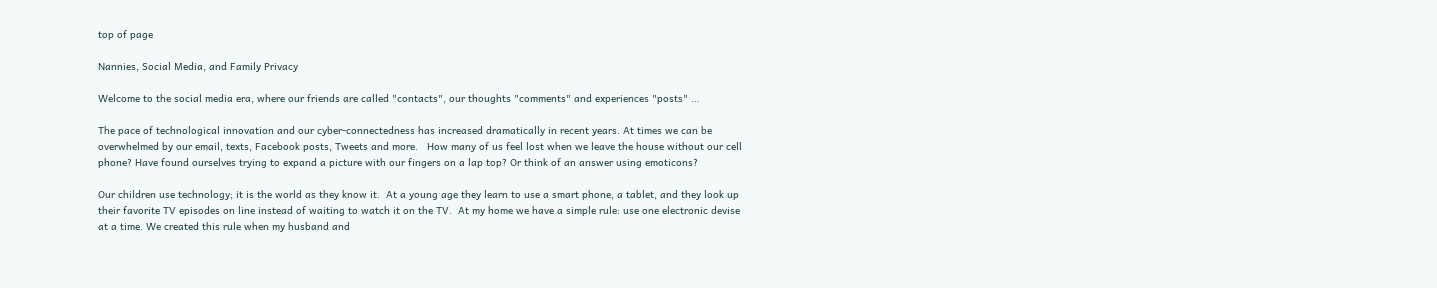top of page

Nannies, Social Media, and Family Privacy

Welcome to the social media era, where our friends are called "contacts", our thoughts "comments" and experiences "posts" …

The pace of technological innovation and our cyber-connectedness has increased dramatically in recent years. At times we can be overwhelmed by our email, texts, Facebook posts, Tweets and more.   How many of us feel lost when we leave the house without our cell phone? Have found ourselves trying to expand a picture with our fingers on a lap top? Or think of an answer using emoticons?

Our children use technology; it is the world as they know it.  At a young age they learn to use a smart phone, a tablet, and they look up their favorite TV episodes on line instead of waiting to watch it on the TV.  At my home we have a simple rule: use one electronic devise at a time. We created this rule when my husband and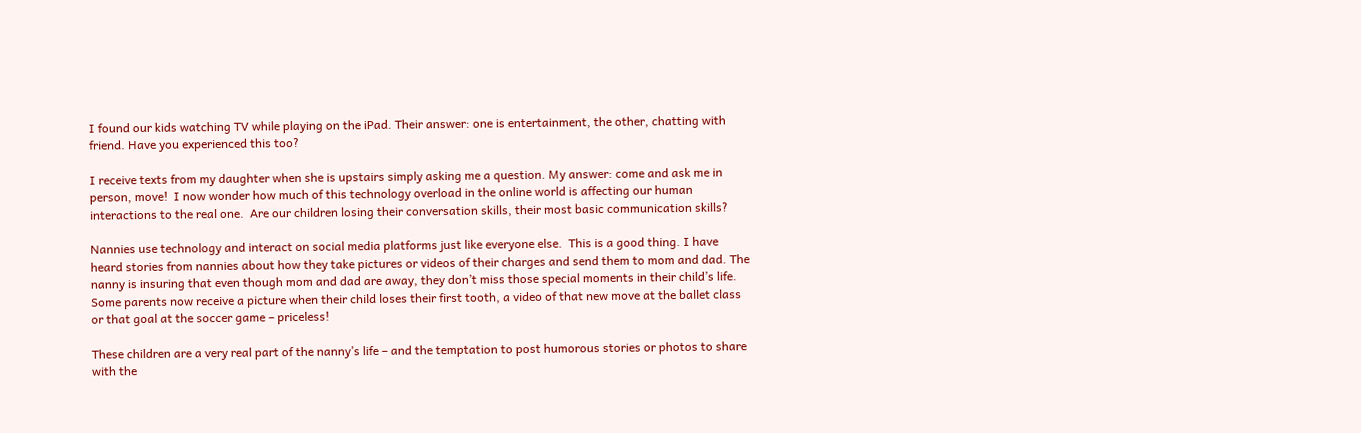I found our kids watching TV while playing on the iPad. Their answer: one is entertainment, the other, chatting with friend. Have you experienced this too?

I receive texts from my daughter when she is upstairs simply asking me a question. My answer: come and ask me in person, move!  I now wonder how much of this technology overload in the online world is affecting our human interactions to the real one.  Are our children losing their conversation skills, their most basic communication skills?

Nannies use technology and interact on social media platforms just like everyone else.  This is a good thing. I have heard stories from nannies about how they take pictures or videos of their charges and send them to mom and dad. The nanny is insuring that even though mom and dad are away, they don’t miss those special moments in their child’s life.  Some parents now receive a picture when their child loses their first tooth, a video of that new move at the ballet class or that goal at the soccer game – priceless!

These children are a very real part of the nanny’s life – and the temptation to post humorous stories or photos to share with the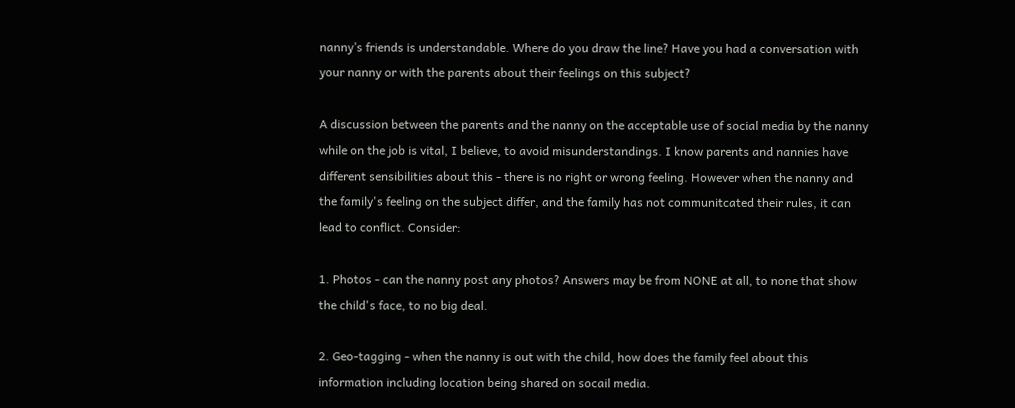nanny’s friends is understandable. Where do you draw the line? Have you had a conversation with your nanny or with the parents about their feelings on this subject?

A discussion between the parents and the nanny on the acceptable use of social media by the nanny while on the job is vital, I believe, to avoid misunderstandings. I know parents and nannies have different sensibilities about this - there is no right or wrong feeling. However when the nanny and the family's feeling on the subject differ, and the family has not communitcated their rules, it can lead to conflict. Consider:

1. Photos - can the nanny post any photos? Answers may be from NONE at all, to none that show the child's face, to no big deal.

2. Geo-tagging - when the nanny is out with the child, how does the family feel about this information including location being shared on socail media.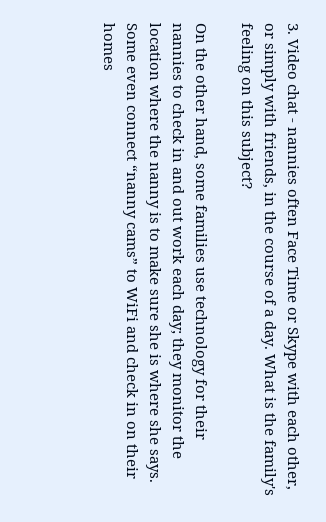3. Video chat - nannies often Face Time or Skype with each other, or simply with friends, in the course of a day. What is the family's feeling on this subject?

On the other hand, some families use technology for their nannies to check in and out work each day; they monitor the location where the nanny is to make sure she is where she says. Some even connect “nanny cams” to WiFi and check in on their homes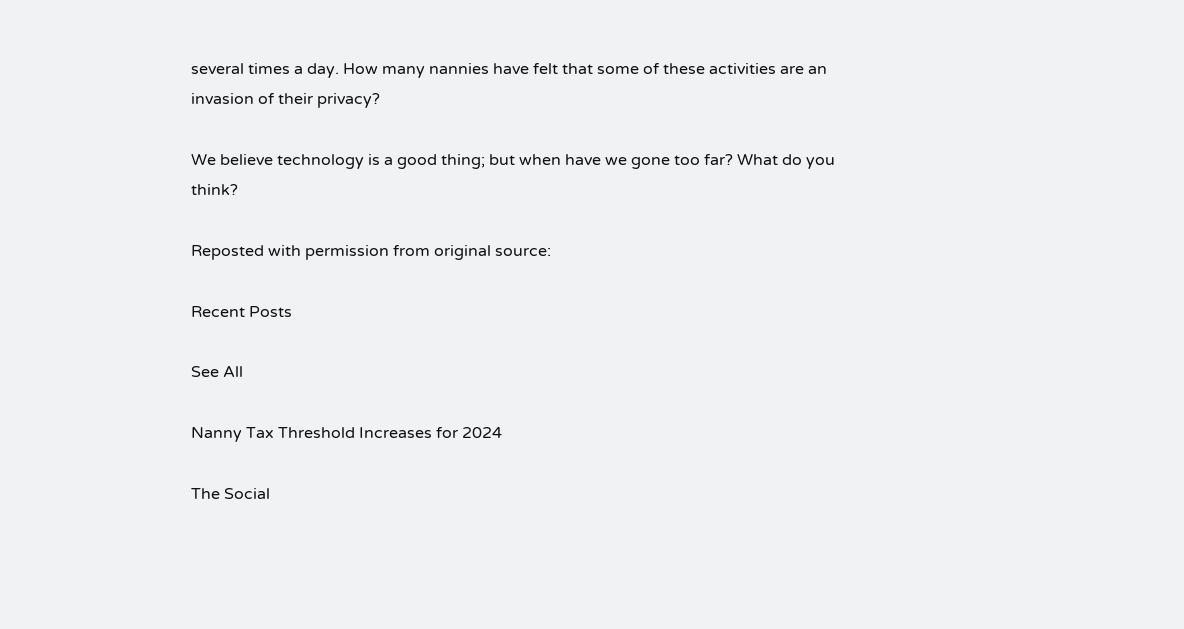several times a day. How many nannies have felt that some of these activities are an invasion of their privacy?

We believe technology is a good thing; but when have we gone too far? What do you think?

Reposted with permission from original source:

Recent Posts

See All

Nanny Tax Threshold Increases for 2024

The Social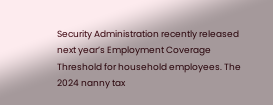Security Administration recently released next year’s Employment Coverage Threshold for household employees. The 2024 nanny tax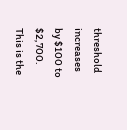threshold increases by $100 to $2,700. This is the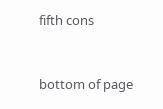fifth cons


bottom of page